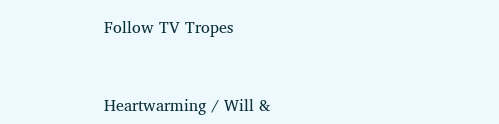Follow TV Tropes


Heartwarming / Will &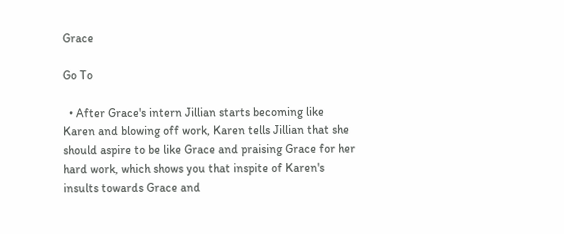Grace

Go To

  • After Grace's intern Jillian starts becoming like Karen and blowing off work, Karen tells Jillian that she should aspire to be like Grace and praising Grace for her hard work, which shows you that inspite of Karen's insults towards Grace and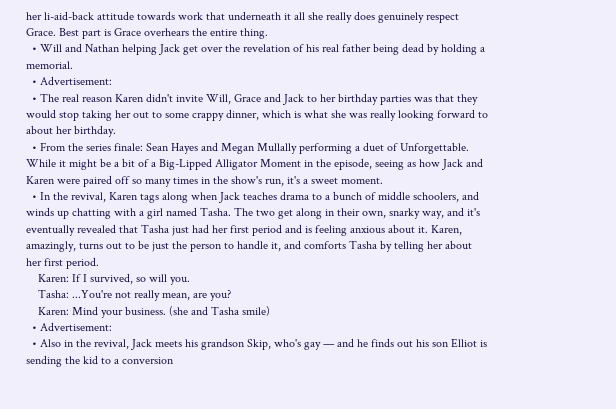her li-aid-back attitude towards work that underneath it all she really does genuinely respect Grace. Best part is Grace overhears the entire thing.
  • Will and Nathan helping Jack get over the revelation of his real father being dead by holding a memorial.
  • Advertisement:
  • The real reason Karen didn't invite Will, Grace and Jack to her birthday parties was that they would stop taking her out to some crappy dinner, which is what she was really looking forward to about her birthday.
  • From the series finale: Sean Hayes and Megan Mullally performing a duet of Unforgettable. While it might be a bit of a Big-Lipped Alligator Moment in the episode, seeing as how Jack and Karen were paired off so many times in the show's run, it's a sweet moment.
  • In the revival, Karen tags along when Jack teaches drama to a bunch of middle schoolers, and winds up chatting with a girl named Tasha. The two get along in their own, snarky way, and it's eventually revealed that Tasha just had her first period and is feeling anxious about it. Karen, amazingly, turns out to be just the person to handle it, and comforts Tasha by telling her about her first period.
    Karen: If I survived, so will you.
    Tasha: ...You're not really mean, are you?
    Karen: Mind your business. (she and Tasha smile)
  • Advertisement:
  • Also in the revival, Jack meets his grandson Skip, who's gay — and he finds out his son Elliot is sending the kid to a conversion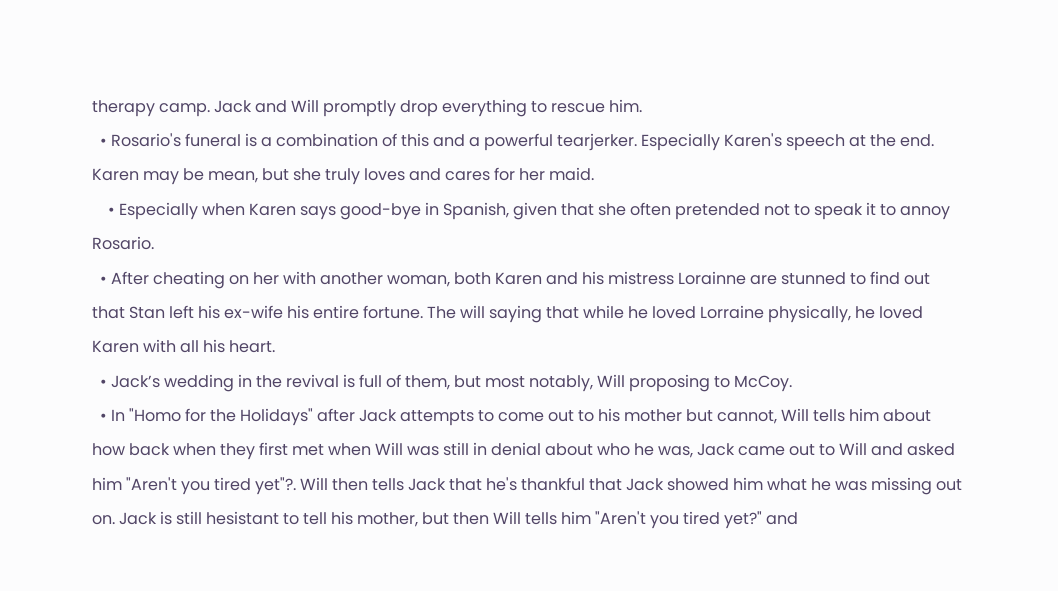therapy camp. Jack and Will promptly drop everything to rescue him.
  • Rosario's funeral is a combination of this and a powerful tearjerker. Especially Karen's speech at the end. Karen may be mean, but she truly loves and cares for her maid.
    • Especially when Karen says good-bye in Spanish, given that she often pretended not to speak it to annoy Rosario.
  • After cheating on her with another woman, both Karen and his mistress Lorainne are stunned to find out that Stan left his ex-wife his entire fortune. The will saying that while he loved Lorraine physically, he loved Karen with all his heart.
  • Jack’s wedding in the revival is full of them, but most notably, Will proposing to McCoy.
  • In "Homo for the Holidays" after Jack attempts to come out to his mother but cannot, Will tells him about how back when they first met when Will was still in denial about who he was, Jack came out to Will and asked him "Aren't you tired yet"?. Will then tells Jack that he's thankful that Jack showed him what he was missing out on. Jack is still hesistant to tell his mother, but then Will tells him "Aren't you tired yet?" and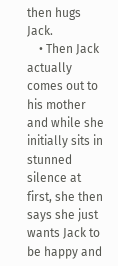then hugs Jack.
    • Then Jack actually comes out to his mother and while she initially sits in stunned silence at first, she then says she just wants Jack to be happy and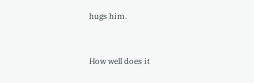hugs him.


How well does it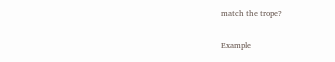match the trope?

Example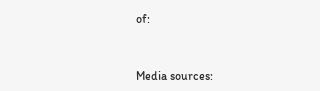of:


Media sources: